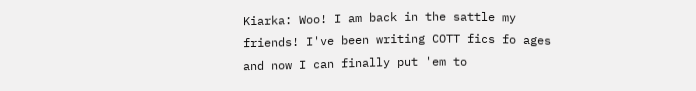Kiarka: Woo! I am back in the sattle my friends! I've been writing COTT fics fo ages and now I can finally put 'em to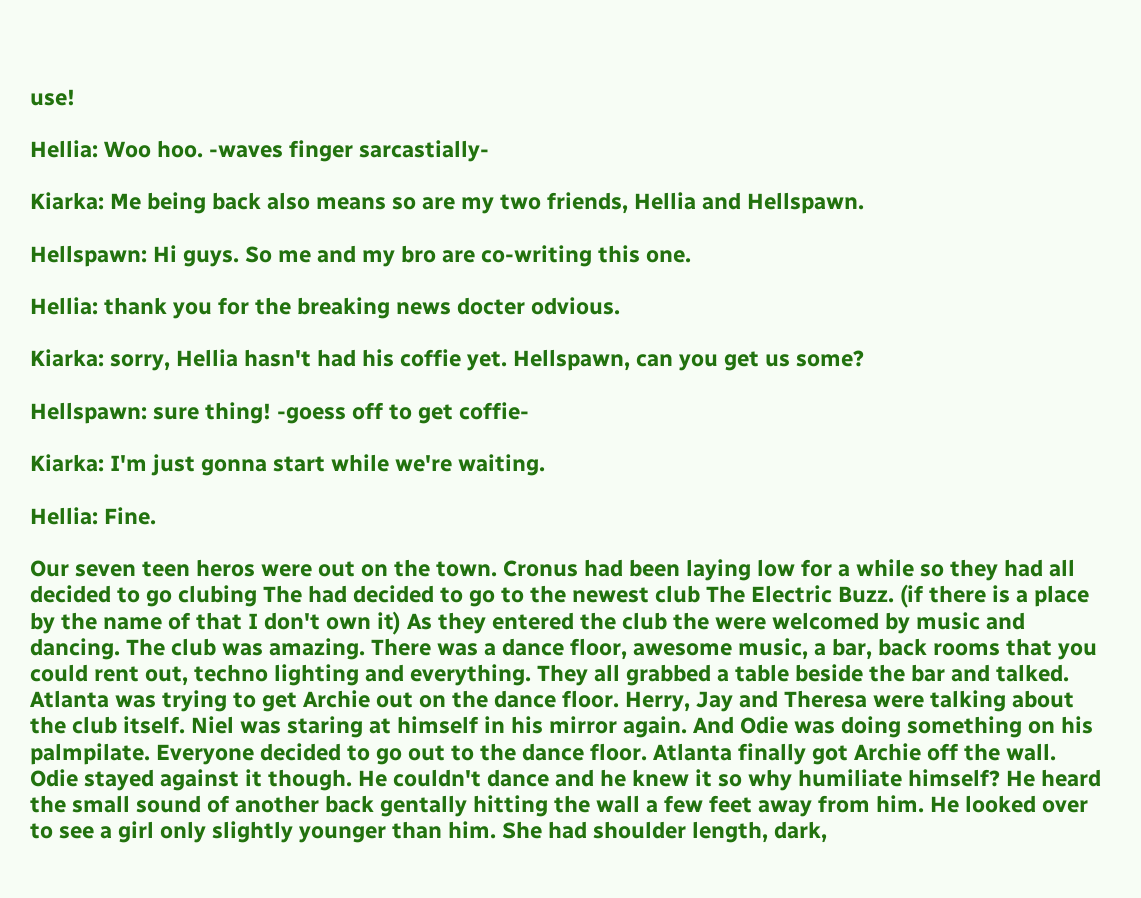use!

Hellia: Woo hoo. -waves finger sarcastially-

Kiarka: Me being back also means so are my two friends, Hellia and Hellspawn.

Hellspawn: Hi guys. So me and my bro are co-writing this one.

Hellia: thank you for the breaking news docter odvious.

Kiarka: sorry, Hellia hasn't had his coffie yet. Hellspawn, can you get us some?

Hellspawn: sure thing! -goess off to get coffie-

Kiarka: I'm just gonna start while we're waiting.

Hellia: Fine.

Our seven teen heros were out on the town. Cronus had been laying low for a while so they had all decided to go clubing The had decided to go to the newest club The Electric Buzz. (if there is a place by the name of that I don't own it) As they entered the club the were welcomed by music and dancing. The club was amazing. There was a dance floor, awesome music, a bar, back rooms that you could rent out, techno lighting and everything. They all grabbed a table beside the bar and talked. Atlanta was trying to get Archie out on the dance floor. Herry, Jay and Theresa were talking about the club itself. Niel was staring at himself in his mirror again. And Odie was doing something on his palmpilate. Everyone decided to go out to the dance floor. Atlanta finally got Archie off the wall. Odie stayed against it though. He couldn't dance and he knew it so why humiliate himself? He heard the small sound of another back gentally hitting the wall a few feet away from him. He looked over to see a girl only slightly younger than him. She had shoulder length, dark,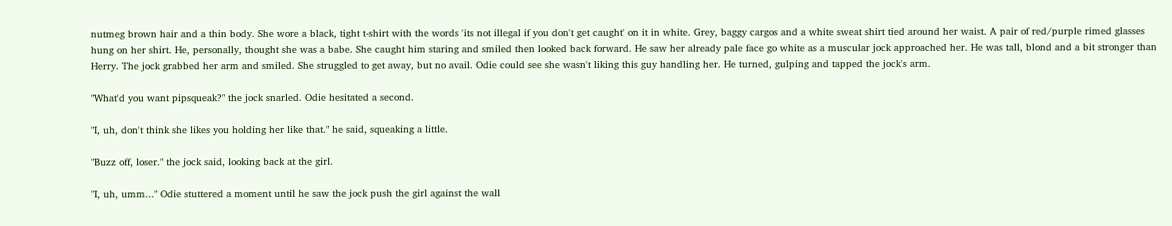nutmeg brown hair and a thin body. She wore a black, tight t-shirt with the words 'its not illegal if you don't get caught' on it in white. Grey, baggy cargos and a white sweat shirt tied around her waist. A pair of red/purple rimed glasses hung on her shirt. He, personally, thought she was a babe. She caught him staring and smiled then looked back forward. He saw her already pale face go white as a muscular jock approached her. He was tall, blond and a bit stronger than Herry. The jock grabbed her arm and smiled. She struggled to get away, but no avail. Odie could see she wasn't liking this guy handling her. He turned, gulping and tapped the jock's arm.

"What'd you want pipsqueak?" the jock snarled. Odie hesitated a second.

"I, uh, don't think she likes you holding her like that." he said, squeaking a little.

"Buzz off, loser." the jock said, looking back at the girl.

"I, uh, umm..." Odie stuttered a moment until he saw the jock push the girl against the wall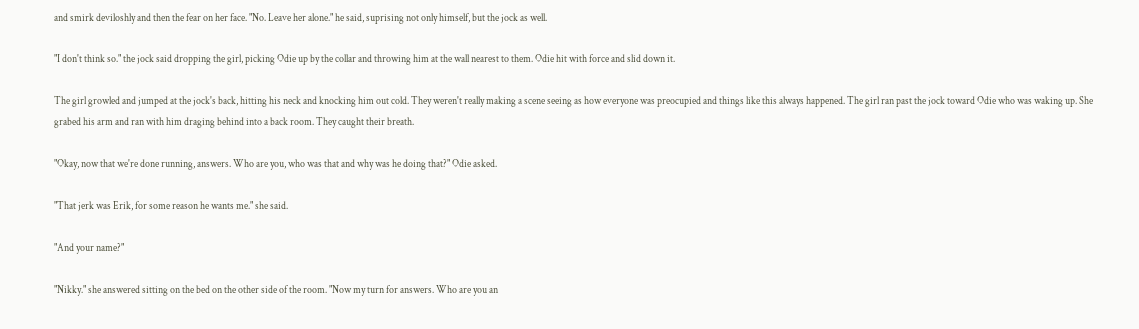and smirk deviloshly and then the fear on her face. "No. Leave her alone." he said, suprising not only himself, but the jock as well.

"I don't think so." the jock said dropping the girl, picking Odie up by the collar and throwing him at the wall nearest to them. Odie hit with force and slid down it.

The girl growled and jumped at the jock's back, hitting his neck and knocking him out cold. They weren't really making a scene seeing as how everyone was preocupied and things like this always happened. The girl ran past the jock toward Odie who was waking up. She grabed his arm and ran with him draging behind into a back room. They caught their breath.

"Okay, now that we're done running, answers. Who are you, who was that and why was he doing that?" Odie asked.

"That jerk was Erik, for some reason he wants me." she said.

"And your name?"

"Nikky." she answered sitting on the bed on the other side of the room. "Now my turn for answers. Who are you an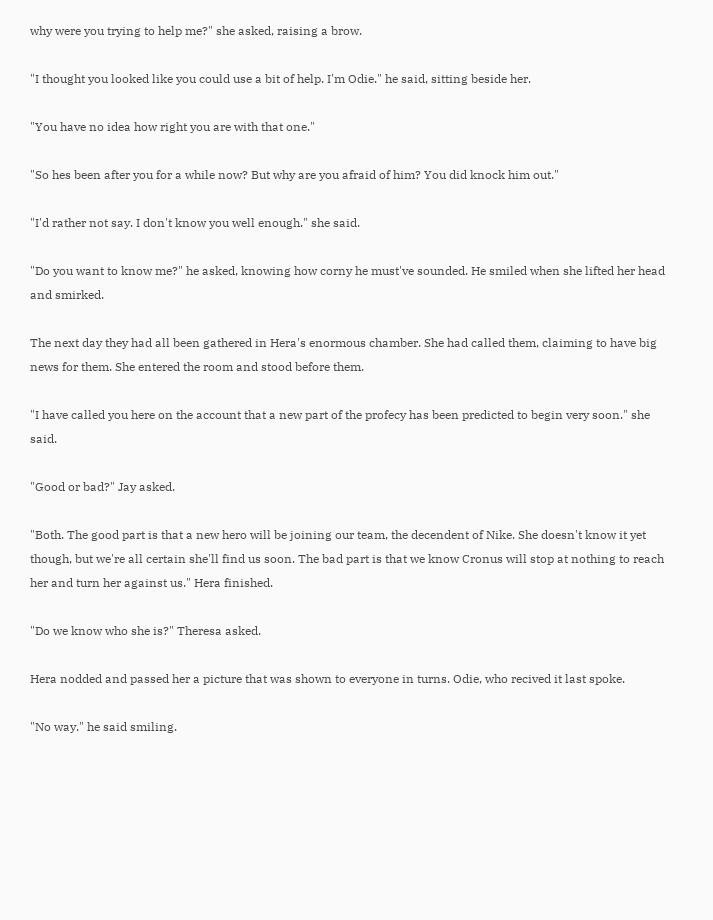why were you trying to help me?" she asked, raising a brow.

"I thought you looked like you could use a bit of help. I'm Odie." he said, sitting beside her.

"You have no idea how right you are with that one."

"So hes been after you for a while now? But why are you afraid of him? You did knock him out."

"I'd rather not say. I don't know you well enough." she said.

"Do you want to know me?" he asked, knowing how corny he must've sounded. He smiled when she lifted her head and smirked.

The next day they had all been gathered in Hera's enormous chamber. She had called them, claiming to have big news for them. She entered the room and stood before them.

"I have called you here on the account that a new part of the profecy has been predicted to begin very soon." she said.

"Good or bad?" Jay asked.

"Both. The good part is that a new hero will be joining our team, the decendent of Nike. She doesn't know it yet though, but we're all certain she'll find us soon. The bad part is that we know Cronus will stop at nothing to reach her and turn her against us." Hera finished.

"Do we know who she is?" Theresa asked.

Hera nodded and passed her a picture that was shown to everyone in turns. Odie, who recived it last spoke.

"No way." he said smiling.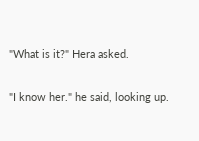"What is it?" Hera asked.

"I know her." he said, looking up.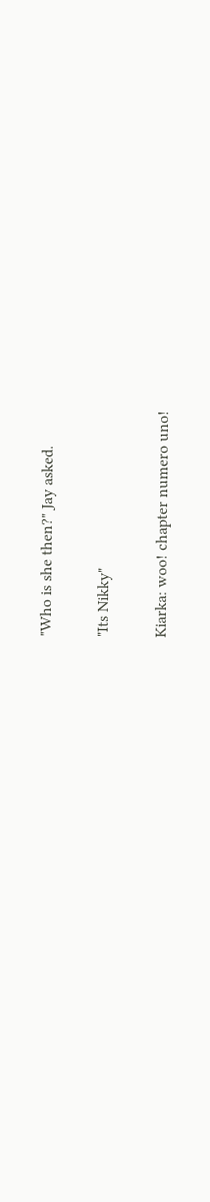"Who is she then?" Jay asked.

"Its Nikky"

Kiarka: woo! chapter numero uno!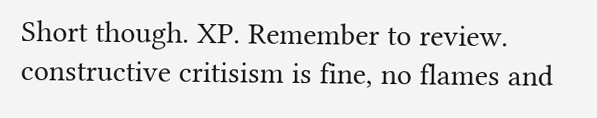Short though. XP. Remember to review. constructive critisism is fine, no flames and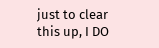just to clear this up, I DO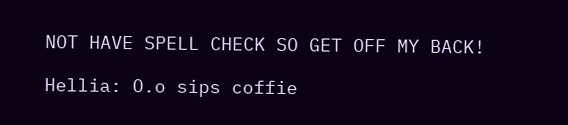NOT HAVE SPELL CHECK SO GET OFF MY BACK!

Hellia: O.o sips coffie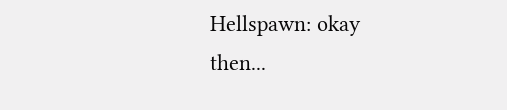Hellspawn: okay then...